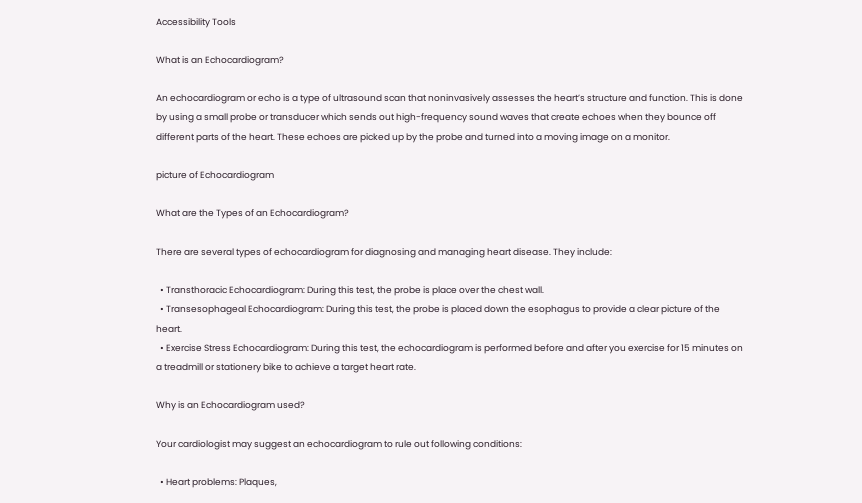Accessibility Tools

What is an Echocardiogram?

An echocardiogram or echo is a type of ultrasound scan that noninvasively assesses the heart’s structure and function. This is done by using a small probe or transducer which sends out high-frequency sound waves that create echoes when they bounce off different parts of the heart. These echoes are picked up by the probe and turned into a moving image on a monitor.

picture of Echocardiogram

What are the Types of an Echocardiogram?

There are several types of echocardiogram for diagnosing and managing heart disease. They include:

  • Transthoracic Echocardiogram: During this test, the probe is place over the chest wall.
  • Transesophageal Echocardiogram: During this test, the probe is placed down the esophagus to provide a clear picture of the heart.
  • Exercise Stress Echocardiogram: During this test, the echocardiogram is performed before and after you exercise for 15 minutes on a treadmill or stationery bike to achieve a target heart rate.

Why is an Echocardiogram used?

Your cardiologist may suggest an echocardiogram to rule out following conditions:

  • Heart problems: Plaques,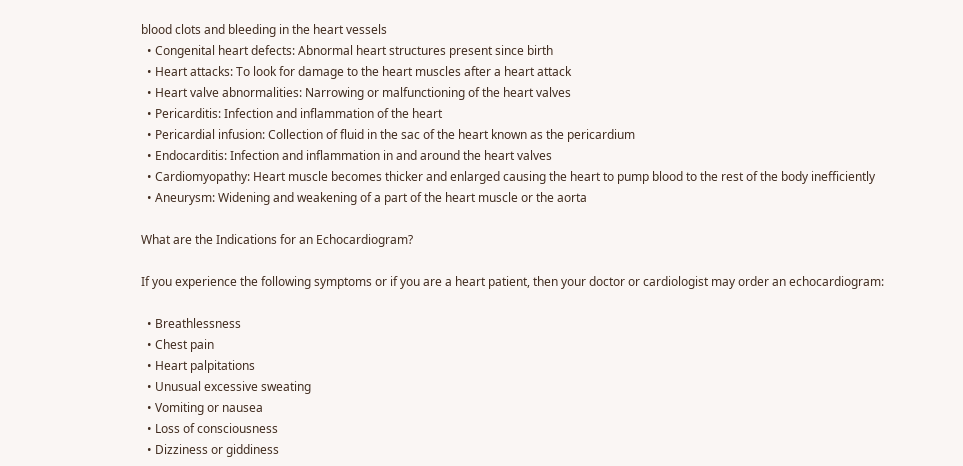blood clots and bleeding in the heart vessels
  • Congenital heart defects: Abnormal heart structures present since birth
  • Heart attacks: To look for damage to the heart muscles after a heart attack
  • Heart valve abnormalities: Narrowing or malfunctioning of the heart valves
  • Pericarditis: Infection and inflammation of the heart
  • Pericardial infusion: Collection of fluid in the sac of the heart known as the pericardium
  • Endocarditis: Infection and inflammation in and around the heart valves
  • Cardiomyopathy: Heart muscle becomes thicker and enlarged causing the heart to pump blood to the rest of the body inefficiently
  • Aneurysm: Widening and weakening of a part of the heart muscle or the aorta

What are the Indications for an Echocardiogram?

If you experience the following symptoms or if you are a heart patient, then your doctor or cardiologist may order an echocardiogram:

  • Breathlessness
  • Chest pain
  • Heart palpitations
  • Unusual excessive sweating
  • Vomiting or nausea
  • Loss of consciousness
  • Dizziness or giddiness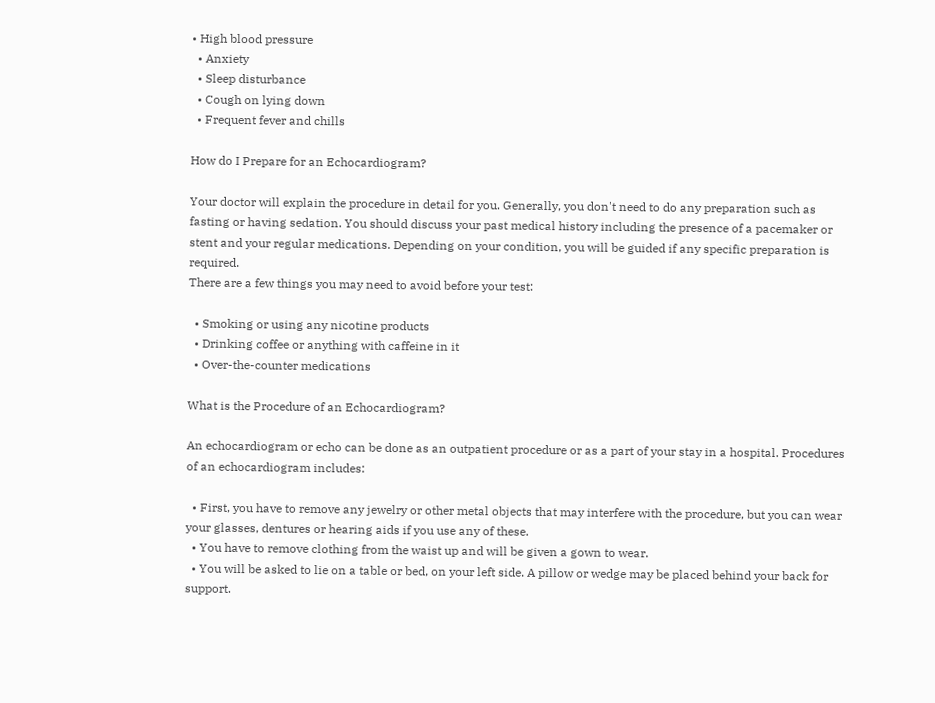• High blood pressure
  • Anxiety
  • Sleep disturbance
  • Cough on lying down
  • Frequent fever and chills

How do I Prepare for an Echocardiogram?

Your doctor will explain the procedure in detail for you. Generally, you don't need to do any preparation such as fasting or having sedation. You should discuss your past medical history including the presence of a pacemaker or stent and your regular medications. Depending on your condition, you will be guided if any specific preparation is required.
There are a few things you may need to avoid before your test:

  • Smoking or using any nicotine products
  • Drinking coffee or anything with caffeine in it
  • Over-the-counter medications

What is the Procedure of an Echocardiogram?

An echocardiogram or echo can be done as an outpatient procedure or as a part of your stay in a hospital. Procedures of an echocardiogram includes:

  • First, you have to remove any jewelry or other metal objects that may interfere with the procedure, but you can wear your glasses, dentures or hearing aids if you use any of these.
  • You have to remove clothing from the waist up and will be given a gown to wear.
  • You will be asked to lie on a table or bed, on your left side. A pillow or wedge may be placed behind your back for support.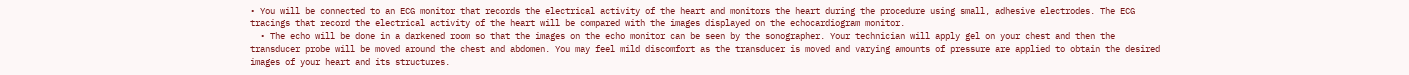• You will be connected to an ECG monitor that records the electrical activity of the heart and monitors the heart during the procedure using small, adhesive electrodes. The ECG tracings that record the electrical activity of the heart will be compared with the images displayed on the echocardiogram monitor.
  • The echo will be done in a darkened room so that the images on the echo monitor can be seen by the sonographer. Your technician will apply gel on your chest and then the transducer probe will be moved around the chest and abdomen. You may feel mild discomfort as the transducer is moved and varying amounts of pressure are applied to obtain the desired images of your heart and its structures.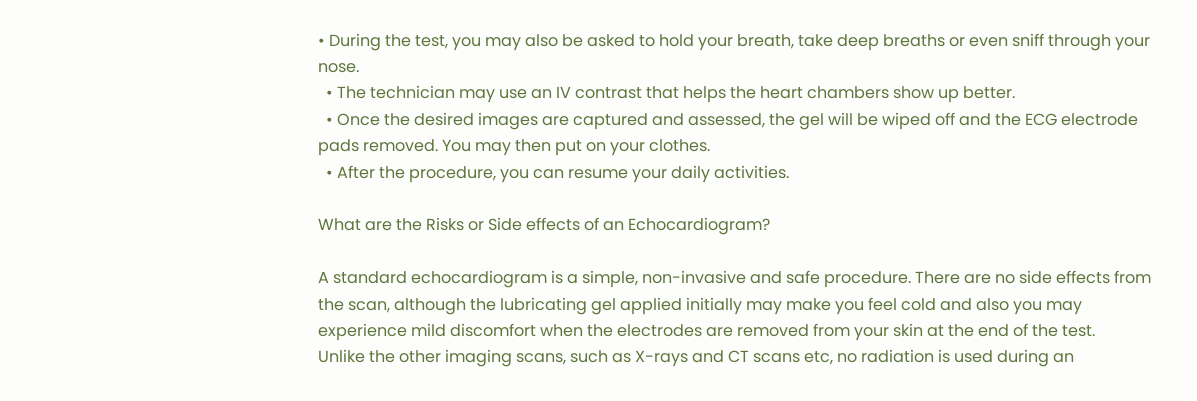• During the test, you may also be asked to hold your breath, take deep breaths or even sniff through your nose.
  • The technician may use an IV contrast that helps the heart chambers show up better.
  • Once the desired images are captured and assessed, the gel will be wiped off and the ECG electrode pads removed. You may then put on your clothes.
  • After the procedure, you can resume your daily activities.

What are the Risks or Side effects of an Echocardiogram?

A standard echocardiogram is a simple, non-invasive and safe procedure. There are no side effects from the scan, although the lubricating gel applied initially may make you feel cold and also you may experience mild discomfort when the electrodes are removed from your skin at the end of the test.
Unlike the other imaging scans, such as X-rays and CT scans etc, no radiation is used during an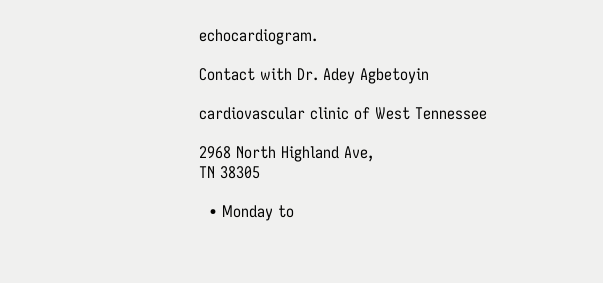echocardiogram.

Contact with Dr. Adey Agbetoyin

cardiovascular clinic of West Tennessee

2968 North Highland Ave,
TN 38305

  • Monday to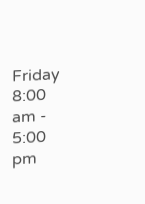Friday 8:00 am - 5:00 pm